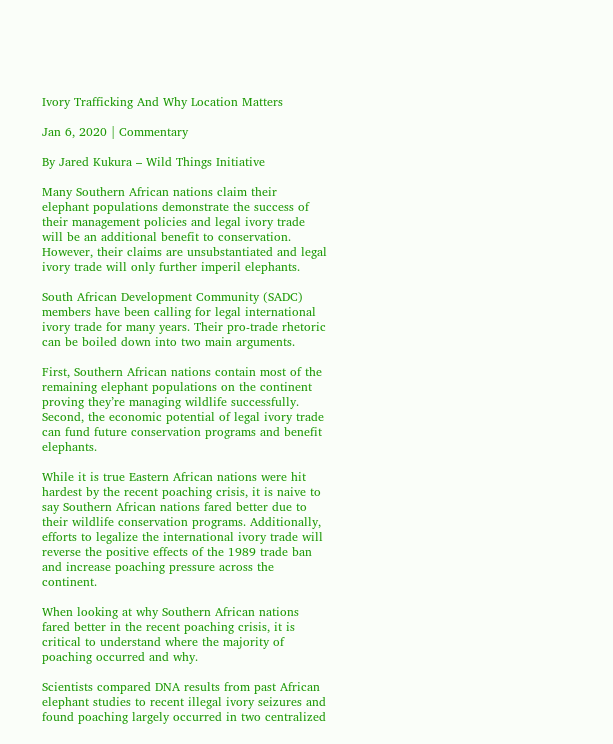Ivory Trafficking And Why Location Matters

Jan 6, 2020 | Commentary

By Jared Kukura – Wild Things Initiative

Many Southern African nations claim their elephant populations demonstrate the success of their management policies and legal ivory trade will be an additional benefit to conservation. However, their claims are unsubstantiated and legal ivory trade will only further imperil elephants.

South African Development Community (SADC) members have been calling for legal international ivory trade for many years. Their pro-trade rhetoric can be boiled down into two main arguments.

First, Southern African nations contain most of the remaining elephant populations on the continent proving they’re managing wildlife successfully. Second, the economic potential of legal ivory trade can fund future conservation programs and benefit elephants.

While it is true Eastern African nations were hit hardest by the recent poaching crisis, it is naive to say Southern African nations fared better due to their wildlife conservation programs. Additionally, efforts to legalize the international ivory trade will reverse the positive effects of the 1989 trade ban and increase poaching pressure across the continent.

When looking at why Southern African nations fared better in the recent poaching crisis, it is critical to understand where the majority of poaching occurred and why.

Scientists compared DNA results from past African elephant studies to recent illegal ivory seizures and found poaching largely occurred in two centralized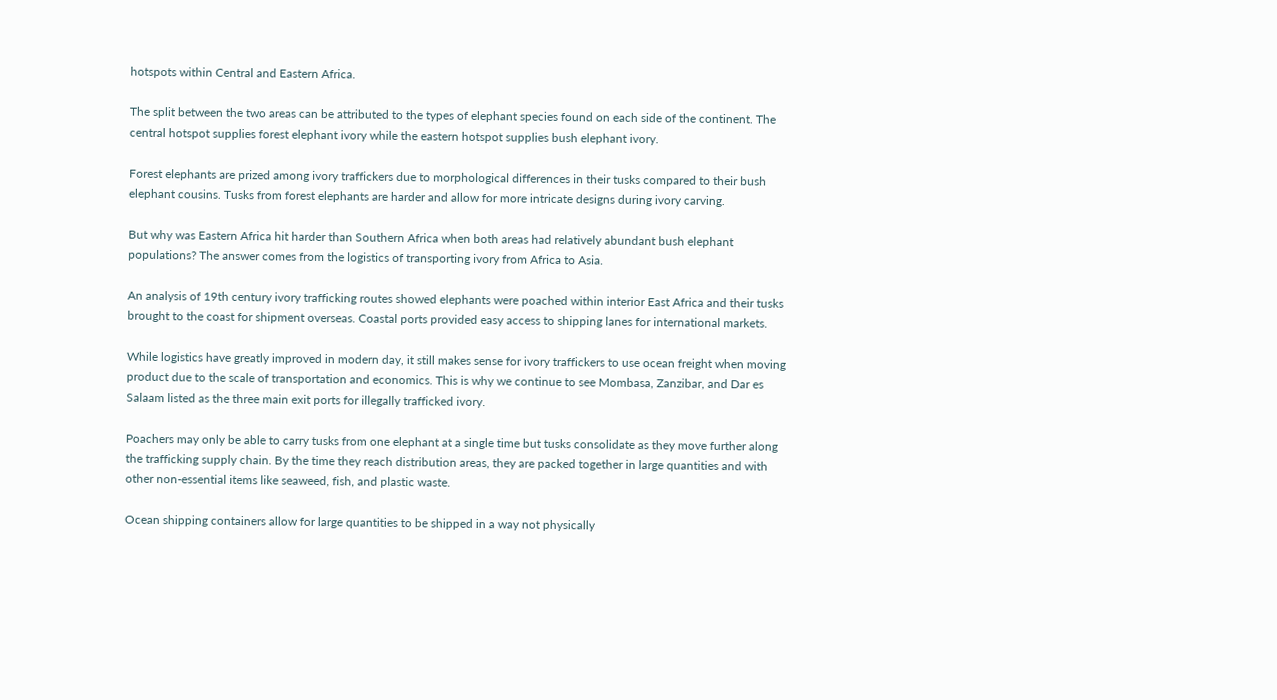hotspots within Central and Eastern Africa.

The split between the two areas can be attributed to the types of elephant species found on each side of the continent. The central hotspot supplies forest elephant ivory while the eastern hotspot supplies bush elephant ivory.

Forest elephants are prized among ivory traffickers due to morphological differences in their tusks compared to their bush elephant cousins. Tusks from forest elephants are harder and allow for more intricate designs during ivory carving.

But why was Eastern Africa hit harder than Southern Africa when both areas had relatively abundant bush elephant populations? The answer comes from the logistics of transporting ivory from Africa to Asia.

An analysis of 19th century ivory trafficking routes showed elephants were poached within interior East Africa and their tusks brought to the coast for shipment overseas. Coastal ports provided easy access to shipping lanes for international markets.

While logistics have greatly improved in modern day, it still makes sense for ivory traffickers to use ocean freight when moving product due to the scale of transportation and economics. This is why we continue to see Mombasa, Zanzibar, and Dar es Salaam listed as the three main exit ports for illegally trafficked ivory.

Poachers may only be able to carry tusks from one elephant at a single time but tusks consolidate as they move further along the trafficking supply chain. By the time they reach distribution areas, they are packed together in large quantities and with other non-essential items like seaweed, fish, and plastic waste.

Ocean shipping containers allow for large quantities to be shipped in a way not physically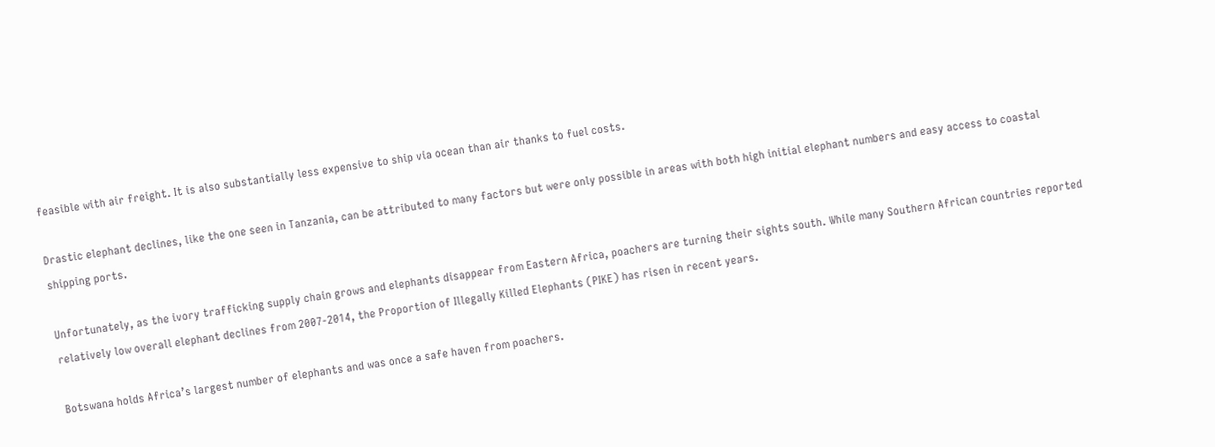feasible with air freight. It is also substantially less expensive to ship via ocean than air thanks to fuel costs.

Drastic elephant declines, like the one seen in Tanzania, can be attributed to many factors but were only possible in areas with both high initial elephant numbers and easy access to coastal shipping ports.

Unfortunately, as the ivory trafficking supply chain grows and elephants disappear from Eastern Africa, poachers are turning their sights south. While many Southern African countries reported relatively low overall elephant declines from 2007-2014, the Proportion of Illegally Killed Elephants (PIKE) has risen in recent years.

Botswana holds Africa’s largest number of elephants and was once a safe haven from poachers.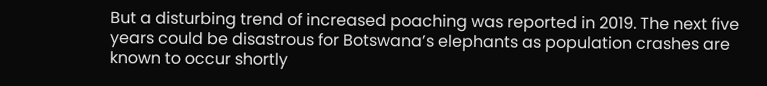But a disturbing trend of increased poaching was reported in 2019. The next five years could be disastrous for Botswana’s elephants as population crashes are known to occur shortly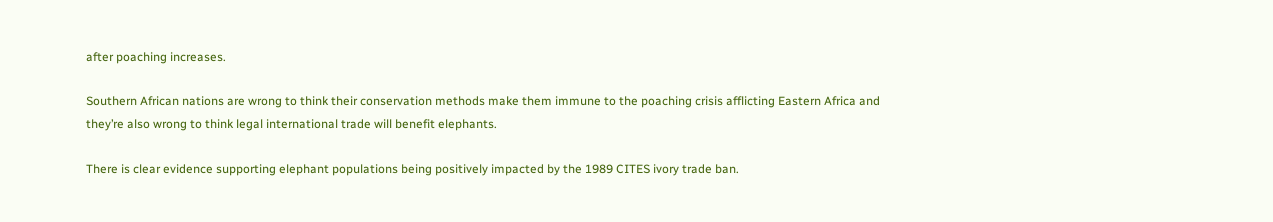after poaching increases.

Southern African nations are wrong to think their conservation methods make them immune to the poaching crisis afflicting Eastern Africa and they’re also wrong to think legal international trade will benefit elephants.

There is clear evidence supporting elephant populations being positively impacted by the 1989 CITES ivory trade ban.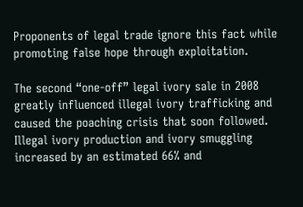Proponents of legal trade ignore this fact while promoting false hope through exploitation.

The second “one-off” legal ivory sale in 2008 greatly influenced illegal ivory trafficking and caused the poaching crisis that soon followed. Illegal ivory production and ivory smuggling increased by an estimated 66% and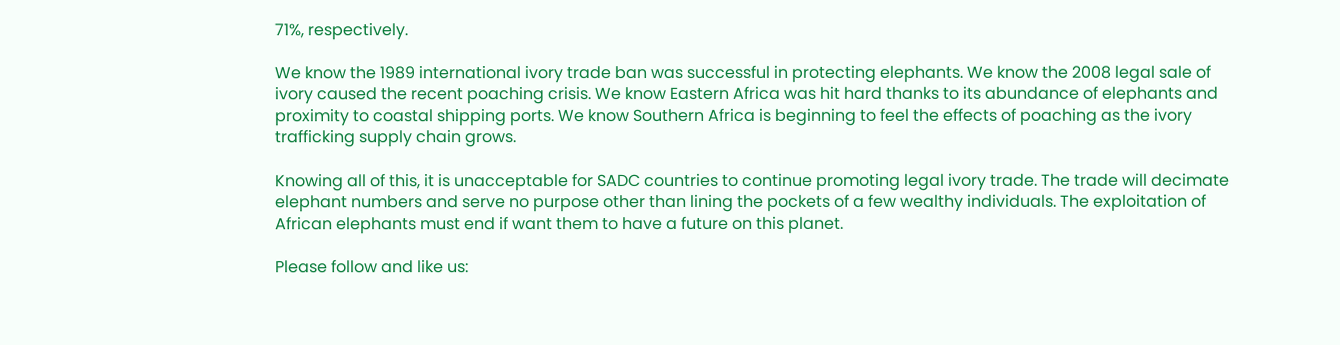71%, respectively.

We know the 1989 international ivory trade ban was successful in protecting elephants. We know the 2008 legal sale of ivory caused the recent poaching crisis. We know Eastern Africa was hit hard thanks to its abundance of elephants and proximity to coastal shipping ports. We know Southern Africa is beginning to feel the effects of poaching as the ivory trafficking supply chain grows.

Knowing all of this, it is unacceptable for SADC countries to continue promoting legal ivory trade. The trade will decimate elephant numbers and serve no purpose other than lining the pockets of a few wealthy individuals. The exploitation of African elephants must end if want them to have a future on this planet.

Please follow and like us: